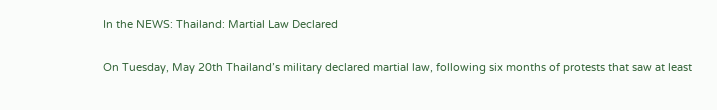In the NEWS: Thailand: Martial Law Declared

On Tuesday, May 20th Thailand’s military declared martial law, following six months of protests that saw at least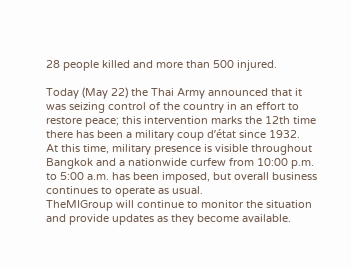28 people killed and more than 500 injured.

Today (May 22) the Thai Army announced that it was seizing control of the country in an effort to restore peace; this intervention marks the 12th time there has been a military coup d’état since 1932.
At this time, military presence is visible throughout Bangkok and a nationwide curfew from 10:00 p.m. to 5:00 a.m. has been imposed, but overall business continues to operate as usual.
TheMIGroup will continue to monitor the situation and provide updates as they become available.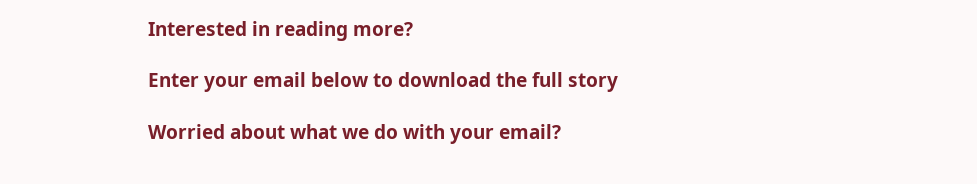Interested in reading more?

Enter your email below to download the full story

Worried about what we do with your email?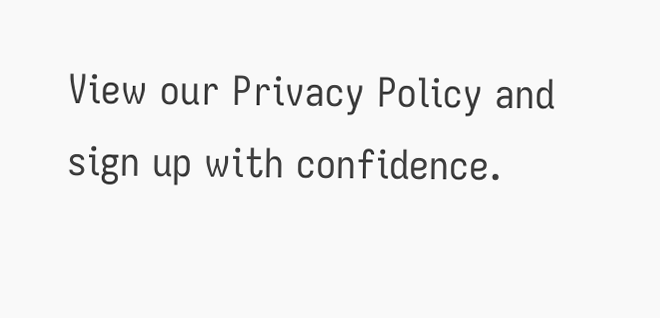View our Privacy Policy and sign up with confidence.